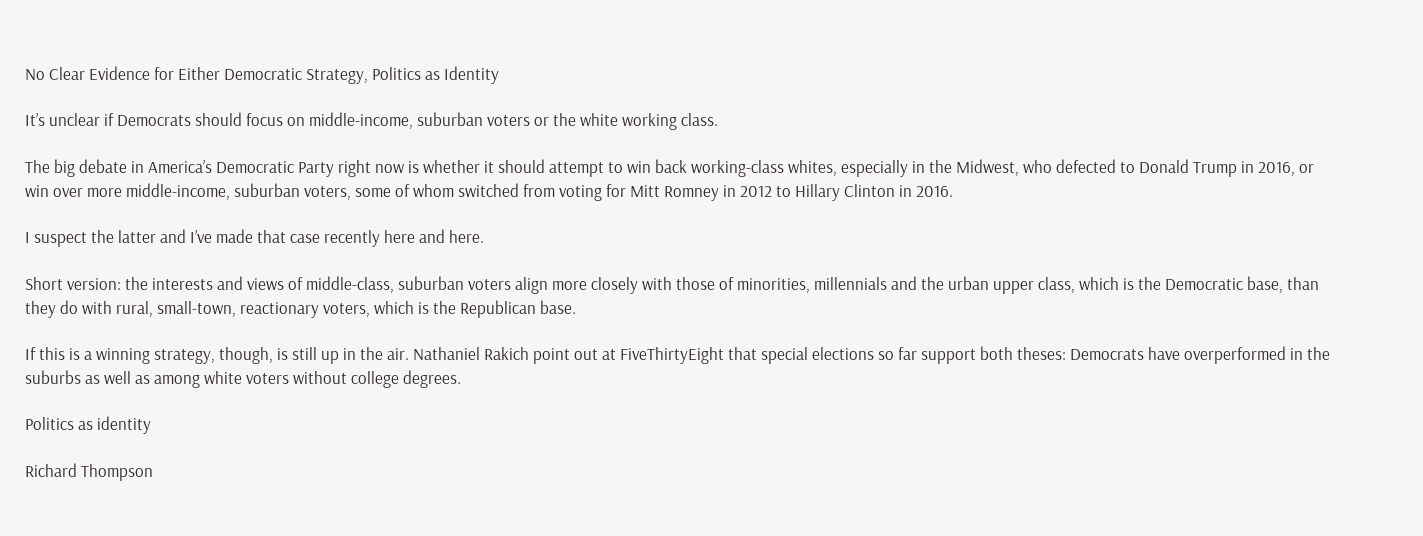No Clear Evidence for Either Democratic Strategy, Politics as Identity

It’s unclear if Democrats should focus on middle-income, suburban voters or the white working class.

The big debate in America’s Democratic Party right now is whether it should attempt to win back working-class whites, especially in the Midwest, who defected to Donald Trump in 2016, or win over more middle-income, suburban voters, some of whom switched from voting for Mitt Romney in 2012 to Hillary Clinton in 2016.

I suspect the latter and I’ve made that case recently here and here.

Short version: the interests and views of middle-class, suburban voters align more closely with those of minorities, millennials and the urban upper class, which is the Democratic base, than they do with rural, small-town, reactionary voters, which is the Republican base.

If this is a winning strategy, though, is still up in the air. Nathaniel Rakich point out at FiveThirtyEight that special elections so far support both theses: Democrats have overperformed in the suburbs as well as among white voters without college degrees.

Politics as identity

Richard Thompson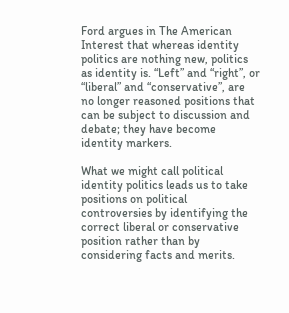Ford argues in The American Interest that whereas identity politics are nothing new, politics as identity is. “Left” and “right”, or “liberal” and “conservative”, are no longer reasoned positions that can be subject to discussion and debate; they have become identity markers.

What we might call political identity politics leads us to take positions on political controversies by identifying the correct liberal or conservative position rather than by considering facts and merits.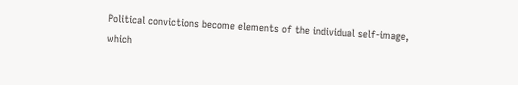Political convictions become elements of the individual self-image, which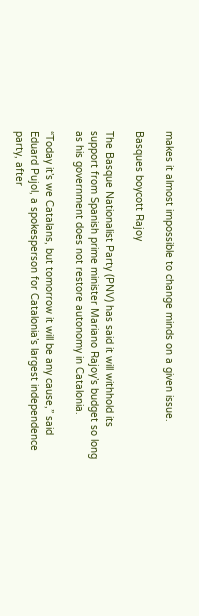makes it almost impossible to change minds on a given issue.

Basques boycott Rajoy

The Basque Nationalist Party (PNV) has said it will withhold its support from Spanish prime minister Mariano Rajoy’s budget so long as his government does not restore autonomy in Catalonia.

“Today it’s we Catalans, but tomorrow it will be any cause,” said Eduard Pujol, a spokesperson for Catalonia’s largest independence party, after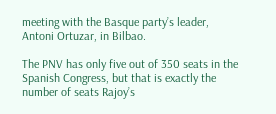meeting with the Basque party’s leader, Antoni Ortuzar, in Bilbao.

The PNV has only five out of 350 seats in the Spanish Congress, but that is exactly the number of seats Rajoy’s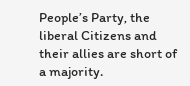People’s Party, the liberal Citizens and their allies are short of a majority.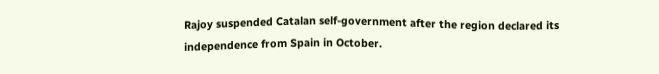Rajoy suspended Catalan self-government after the region declared its independence from Spain in October.